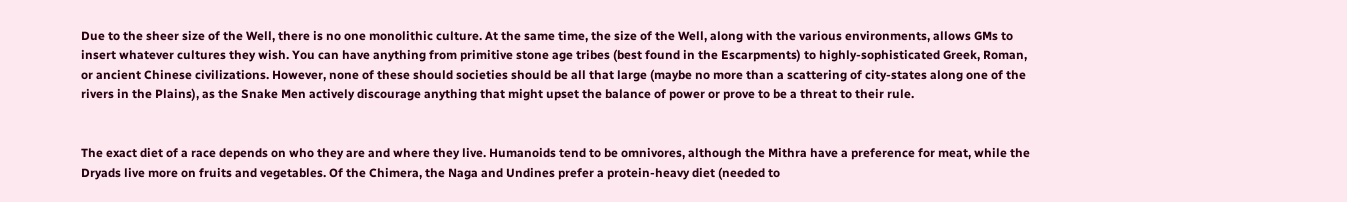Due to the sheer size of the Well, there is no one monolithic culture. At the same time, the size of the Well, along with the various environments, allows GMs to insert whatever cultures they wish. You can have anything from primitive stone age tribes (best found in the Escarpments) to highly-sophisticated Greek, Roman, or ancient Chinese civilizations. However, none of these should societies should be all that large (maybe no more than a scattering of city-states along one of the rivers in the Plains), as the Snake Men actively discourage anything that might upset the balance of power or prove to be a threat to their rule.


The exact diet of a race depends on who they are and where they live. Humanoids tend to be omnivores, although the Mithra have a preference for meat, while the Dryads live more on fruits and vegetables. Of the Chimera, the Naga and Undines prefer a protein-heavy diet (needed to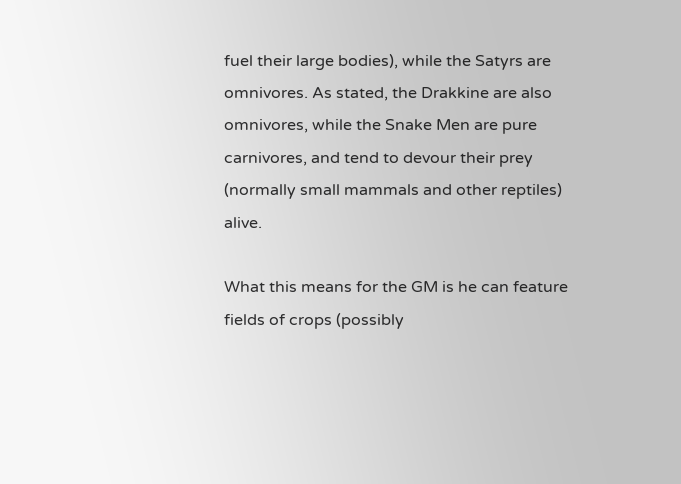fuel their large bodies), while the Satyrs are omnivores. As stated, the Drakkine are also omnivores, while the Snake Men are pure carnivores, and tend to devour their prey (normally small mammals and other reptiles) alive.

What this means for the GM is he can feature fields of crops (possibly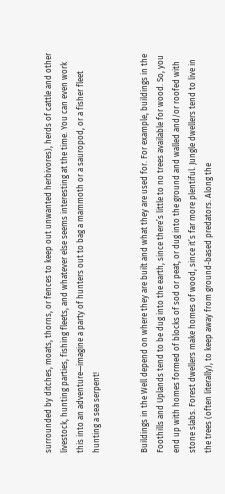surrounded by ditches, moats, thorns, or fences to keep out unwanted herbivores), herds of cattle and other livestock, hunting parties, fishing fleets, and whatever else seems interesting at the time. You can even work this into an adventure—imagine a party of hunters out to bag a mammoth or a sauropod, or a fisher fleet hunting a sea serpent!


Buildings in the Well depend on where they are built and what they are used for. For example, buildings in the Foothills and Uplands tend to be dug into the earth, since there’s little to no trees available for wood. So, you end up with homes formed of blocks of sod or peat, or dug into the ground and walled and/or roofed with stone slabs. Forest dwellers make homes of wood, since it’s far more plentiful. Jungle dwellers tend to live in the trees (often literally), to keep away from ground-based predators. Along the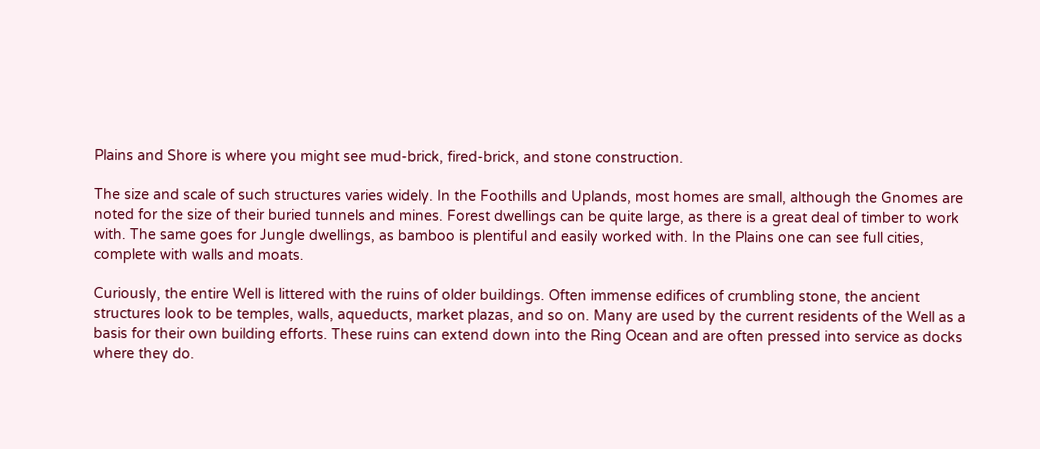Plains and Shore is where you might see mud-brick, fired-brick, and stone construction.

The size and scale of such structures varies widely. In the Foothills and Uplands, most homes are small, although the Gnomes are noted for the size of their buried tunnels and mines. Forest dwellings can be quite large, as there is a great deal of timber to work with. The same goes for Jungle dwellings, as bamboo is plentiful and easily worked with. In the Plains one can see full cities, complete with walls and moats.

Curiously, the entire Well is littered with the ruins of older buildings. Often immense edifices of crumbling stone, the ancient structures look to be temples, walls, aqueducts, market plazas, and so on. Many are used by the current residents of the Well as a basis for their own building efforts. These ruins can extend down into the Ring Ocean and are often pressed into service as docks where they do.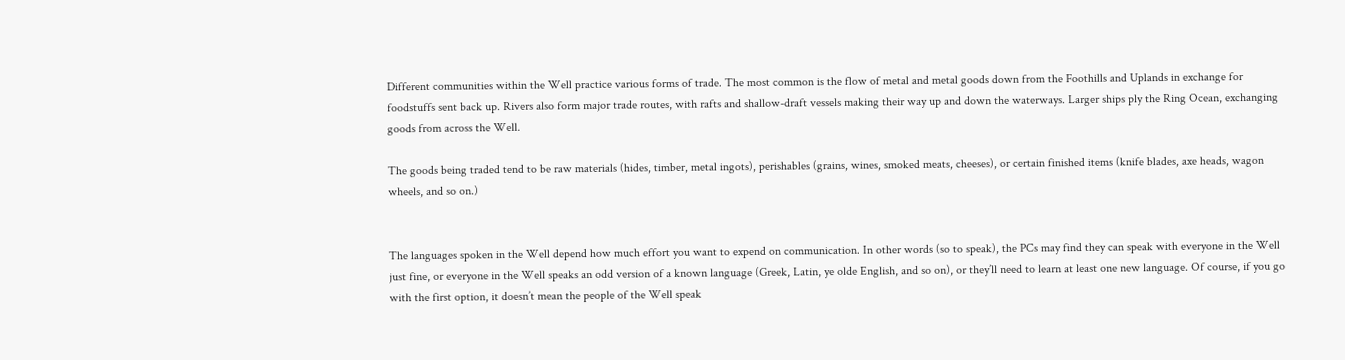Different communities within the Well practice various forms of trade. The most common is the flow of metal and metal goods down from the Foothills and Uplands in exchange for foodstuffs sent back up. Rivers also form major trade routes, with rafts and shallow-draft vessels making their way up and down the waterways. Larger ships ply the Ring Ocean, exchanging goods from across the Well.

The goods being traded tend to be raw materials (hides, timber, metal ingots), perishables (grains, wines, smoked meats, cheeses), or certain finished items (knife blades, axe heads, wagon wheels, and so on.)


The languages spoken in the Well depend how much effort you want to expend on communication. In other words (so to speak), the PCs may find they can speak with everyone in the Well just fine, or everyone in the Well speaks an odd version of a known language (Greek, Latin, ye olde English, and so on), or they’ll need to learn at least one new language. Of course, if you go with the first option, it doesn’t mean the people of the Well speak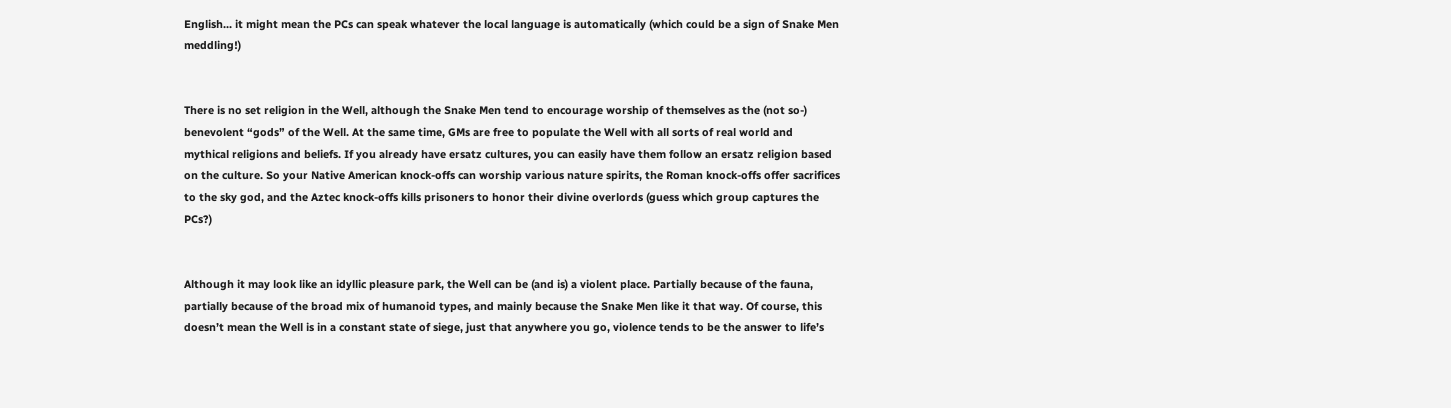English... it might mean the PCs can speak whatever the local language is automatically (which could be a sign of Snake Men meddling!)


There is no set religion in the Well, although the Snake Men tend to encourage worship of themselves as the (not so-) benevolent “gods” of the Well. At the same time, GMs are free to populate the Well with all sorts of real world and mythical religions and beliefs. If you already have ersatz cultures, you can easily have them follow an ersatz religion based on the culture. So your Native American knock-offs can worship various nature spirits, the Roman knock-offs offer sacrifices to the sky god, and the Aztec knock-offs kills prisoners to honor their divine overlords (guess which group captures the PCs?)


Although it may look like an idyllic pleasure park, the Well can be (and is) a violent place. Partially because of the fauna, partially because of the broad mix of humanoid types, and mainly because the Snake Men like it that way. Of course, this doesn’t mean the Well is in a constant state of siege, just that anywhere you go, violence tends to be the answer to life’s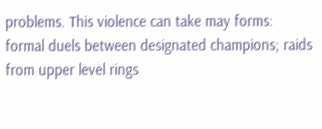problems. This violence can take may forms:  formal duels between designated champions; raids from upper level rings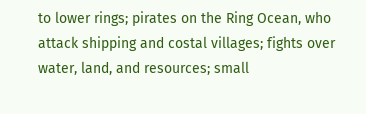to lower rings; pirates on the Ring Ocean, who attack shipping and costal villages; fights over water, land, and resources; small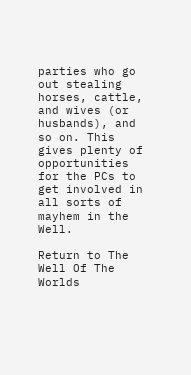parties who go out stealing horses, cattle, and wives (or husbands), and so on. This gives plenty of opportunities for the PCs to get involved in all sorts of mayhem in the Well.

Return to The Well Of The Worlds